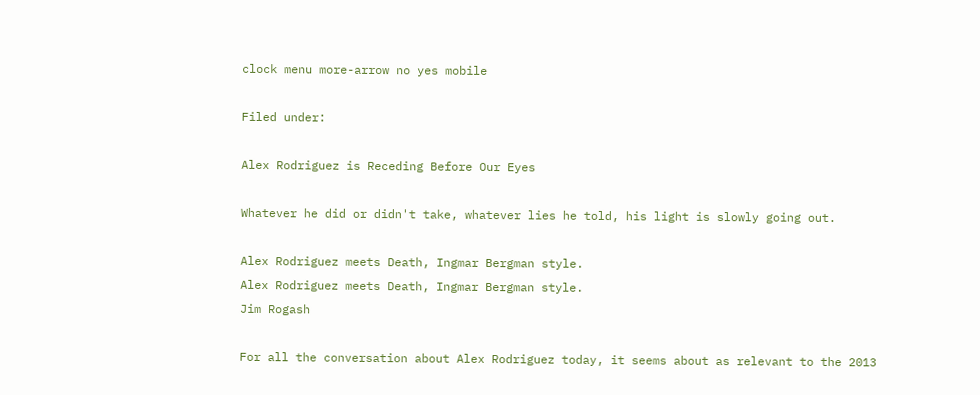clock menu more-arrow no yes mobile

Filed under:

Alex Rodriguez is Receding Before Our Eyes

Whatever he did or didn't take, whatever lies he told, his light is slowly going out.

Alex Rodriguez meets Death, Ingmar Bergman style.
Alex Rodriguez meets Death, Ingmar Bergman style.
Jim Rogash

For all the conversation about Alex Rodriguez today, it seems about as relevant to the 2013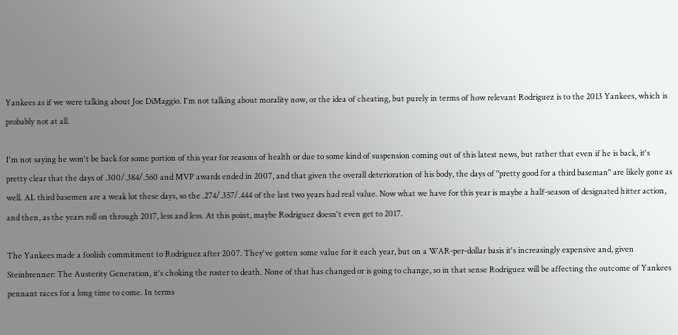Yankees as if we were talking about Joe DiMaggio. I'm not talking about morality now, or the idea of cheating, but purely in terms of how relevant Rodriguez is to the 2013 Yankees, which is probably not at all.

I'm not saying he won't be back for some portion of this year for reasons of health or due to some kind of suspension coming out of this latest news, but rather that even if he is back, it's pretty clear that the days of .300/.384/.560 and MVP awards ended in 2007, and that given the overall deterioration of his body, the days of "pretty good for a third baseman" are likely gone as well. AL third basemen are a weak lot these days, so the .274/.357/.444 of the last two years had real value. Now what we have for this year is maybe a half-season of designated hitter action, and then, as the years roll on through 2017, less and less. At this point, maybe Rodriguez doesn't even get to 2017.

The Yankees made a foolish commitment to Rodriguez after 2007. They've gotten some value for it each year, but on a WAR-per-dollar basis it's increasingly expensive and, given Steinbrenner: The Austerity Generation, it's choking the roster to death. None of that has changed or is going to change, so in that sense Rodriguez will be affecting the outcome of Yankees pennant races for a long time to come. In terms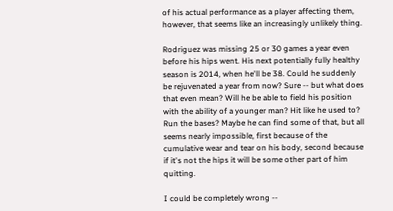of his actual performance as a player affecting them, however, that seems like an increasingly unlikely thing.

Rodriguez was missing 25 or 30 games a year even before his hips went. His next potentially fully healthy season is 2014, when he'll be 38. Could he suddenly be rejuvenated a year from now? Sure -- but what does that even mean? Will he be able to field his position with the ability of a younger man? Hit like he used to? Run the bases? Maybe he can find some of that, but all seems nearly impossible, first because of the cumulative wear and tear on his body, second because if it's not the hips it will be some other part of him quitting.

I could be completely wrong --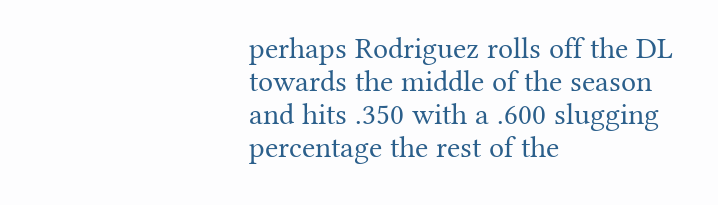perhaps Rodriguez rolls off the DL towards the middle of the season and hits .350 with a .600 slugging percentage the rest of the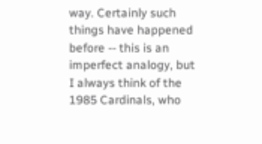way. Certainly such things have happened before -- this is an imperfect analogy, but I always think of the 1985 Cardinals, who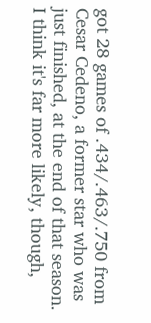got 28 games of .434/.463/.750 from Cesar Cedeno, a former star who was just finished, at the end of that season. I think it's far more likely, though,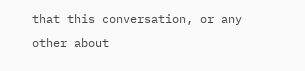that this conversation, or any other about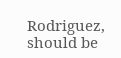Rodriguez, should be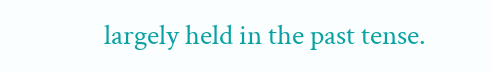largely held in the past tense.